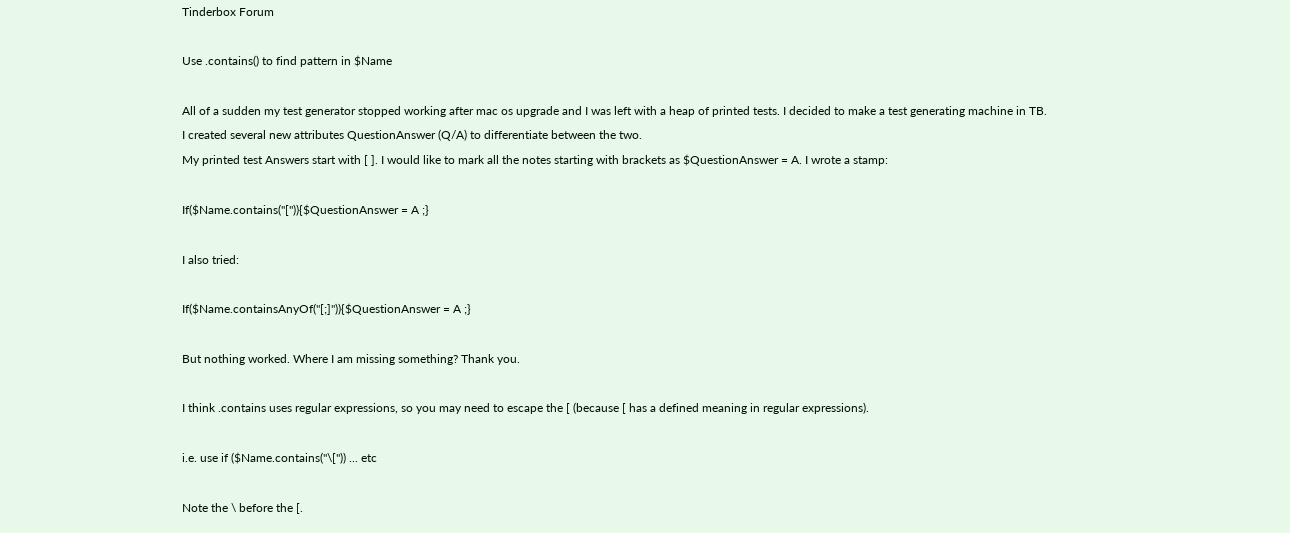Tinderbox Forum

Use .contains() to find pattern in $Name

All of a sudden my test generator stopped working after mac os upgrade and I was left with a heap of printed tests. I decided to make a test generating machine in TB.
I created several new attributes QuestionAnswer (Q/A) to differentiate between the two.
My printed test Answers start with [ ]. I would like to mark all the notes starting with brackets as $QuestionAnswer = A. I wrote a stamp:

If($Name.contains("[")){$QuestionAnswer = A ;}

I also tried:

If($Name.containsAnyOf("[;]")){$QuestionAnswer = A ;}

But nothing worked. Where I am missing something? Thank you.

I think .contains uses regular expressions, so you may need to escape the [ (because [ has a defined meaning in regular expressions).

i.e. use if ($Name.contains("\[")) ... etc

Note the \ before the [.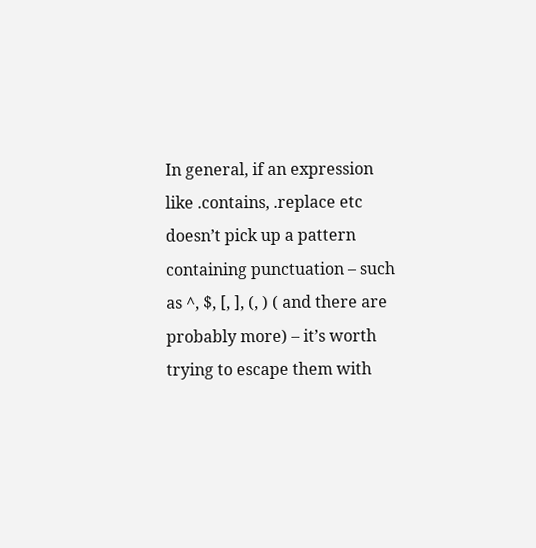In general, if an expression like .contains, .replace etc doesn’t pick up a pattern containing punctuation – such as ^, $, [, ], (, ) ( and there are probably more) – it’s worth trying to escape them with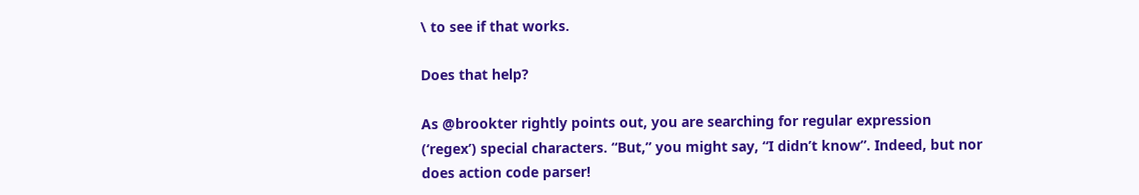\ to see if that works.

Does that help?

As @brookter rightly points out, you are searching for regular expression (‘regex’) special characters. “But,” you might say, “I didn’t know”. Indeed, but nor does action code parser!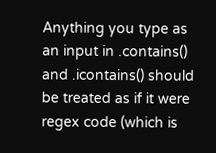Anything you type as an input in .contains() and .icontains() should be treated as if it were regex code (which is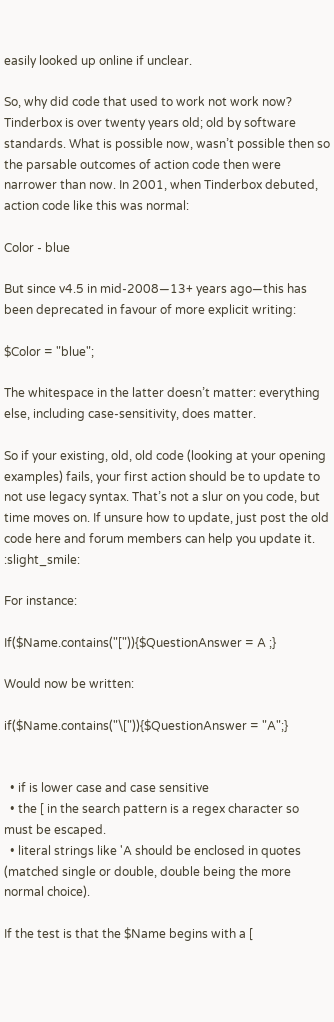easily looked up online if unclear.

So, why did code that used to work not work now? Tinderbox is over twenty years old; old by software standards. What is possible now, wasn’t possible then so the parsable outcomes of action code then were narrower than now. In 2001, when Tinderbox debuted, action code like this was normal:

Color - blue

But since v4.5 in mid-2008—13+ years ago—this has been deprecated in favour of more explicit writing:

$Color = "blue";

The whitespace in the latter doesn’t matter: everything else, including case-sensitivity, does matter.

So if your existing, old, old code (looking at your opening examples) fails, your first action should be to update to not use legacy syntax. That’s not a slur on you code, but time moves on. If unsure how to update, just post the old code here and forum members can help you update it. :slight_smile:

For instance:

If($Name.contains("[")){$QuestionAnswer = A ;}

Would now be written:

if($Name.contains("\[")){$QuestionAnswer = "A";}


  • if is lower case and case sensitive
  • the [ in the search pattern is a regex character so must be escaped.
  • literal strings like 'A should be enclosed in quotes (matched single or double, double being the more normal choice).

If the test is that the $Name begins with a [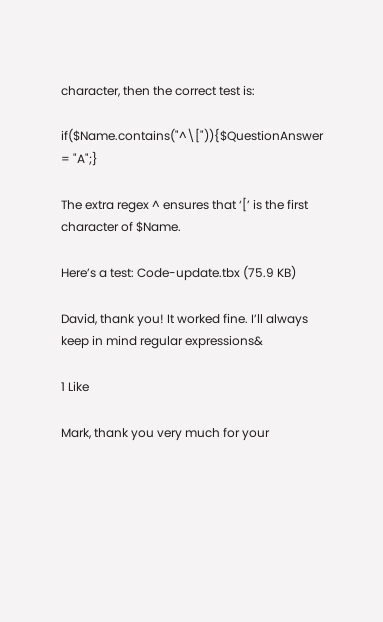character, then the correct test is:

if($Name.contains("^\[")){$QuestionAnswer = "A";}

The extra regex ^ ensures that ‘[’ is the first character of $Name.

Here’s a test: Code-update.tbx (75.9 KB)

David, thank you! It worked fine. I’ll always keep in mind regular expressions&

1 Like

Mark, thank you very much for your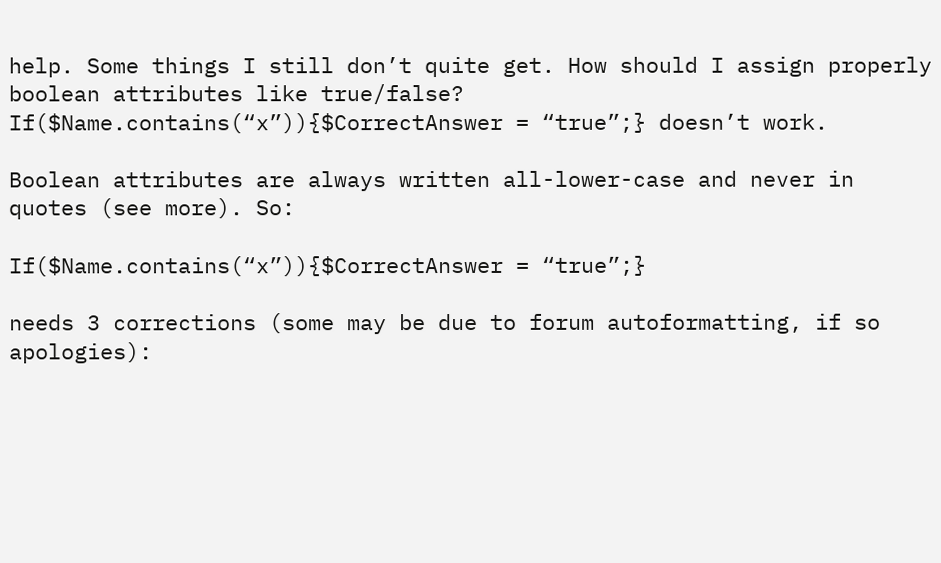help. Some things I still don’t quite get. How should I assign properly boolean attributes like true/false?
If($Name.contains(“x”)){$CorrectAnswer = “true”;} doesn’t work.

Boolean attributes are always written all-lower-case and never in quotes (see more). So:

If($Name.contains(“x”)){$CorrectAnswer = “true”;}

needs 3 corrections (some may be due to forum autoformatting, if so apologies):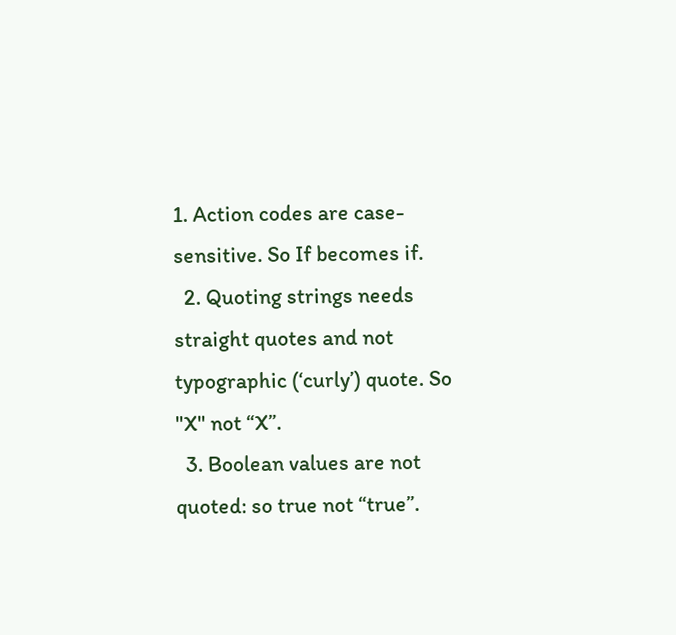1. Action codes are case-sensitive. So If becomes if.
  2. Quoting strings needs straight quotes and not typographic (‘curly’) quote. So "X" not “X”.
  3. Boolean values are not quoted: so true not “true”.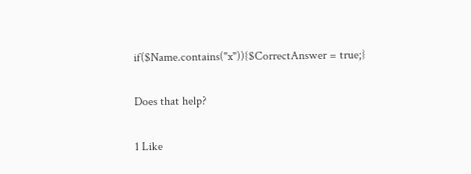if($Name.contains("x")){$CorrectAnswer = true;}

Does that help?

1 Like